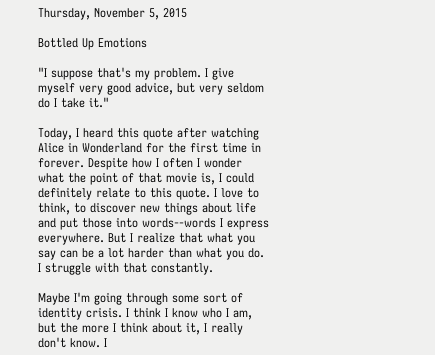Thursday, November 5, 2015

Bottled Up Emotions

"I suppose that's my problem. I give myself very good advice, but very seldom do I take it."

Today, I heard this quote after watching Alice in Wonderland for the first time in forever. Despite how I often I wonder what the point of that movie is, I could definitely relate to this quote. I love to think, to discover new things about life and put those into words--words I express everywhere. But I realize that what you say can be a lot harder than what you do. I struggle with that constantly.

Maybe I'm going through some sort of identity crisis. I think I know who I am, but the more I think about it, I really don't know. I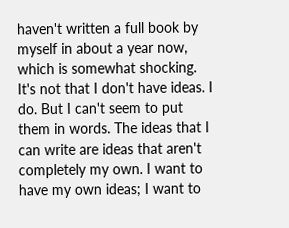haven't written a full book by myself in about a year now, which is somewhat shocking. It's not that I don't have ideas. I do. But I can't seem to put them in words. The ideas that I can write are ideas that aren't completely my own. I want to have my own ideas; I want to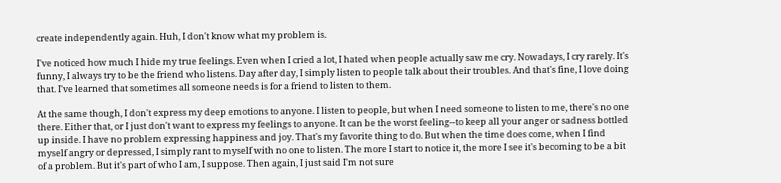create independently again. Huh, I don't know what my problem is.

I've noticed how much I hide my true feelings. Even when I cried a lot, I hated when people actually saw me cry. Nowadays, I cry rarely. It's funny, I always try to be the friend who listens. Day after day, I simply listen to people talk about their troubles. And that's fine, I love doing that. I've learned that sometimes all someone needs is for a friend to listen to them.

At the same though, I don't express my deep emotions to anyone. I listen to people, but when I need someone to listen to me, there's no one there. Either that, or I just don't want to express my feelings to anyone. It can be the worst feeling--to keep all your anger or sadness bottled up inside. I have no problem expressing happiness and joy. That's my favorite thing to do. But when the time does come, when I find myself angry or depressed, I simply rant to myself with no one to listen. The more I start to notice it, the more I see it's becoming to be a bit of a problem. But it's part of who I am, I suppose. Then again, I just said I'm not sure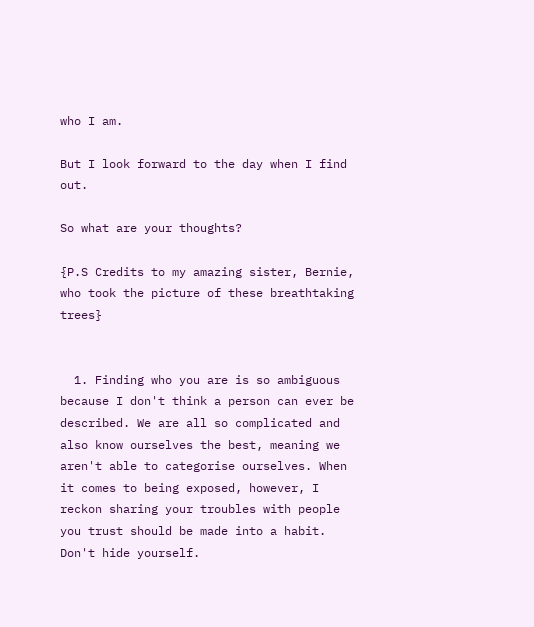who I am.

But I look forward to the day when I find out.

So what are your thoughts?

{P.S Credits to my amazing sister, Bernie, who took the picture of these breathtaking trees}


  1. Finding who you are is so ambiguous because I don't think a person can ever be described. We are all so complicated and also know ourselves the best, meaning we aren't able to categorise ourselves. When it comes to being exposed, however, I reckon sharing your troubles with people you trust should be made into a habit. Don't hide yourself.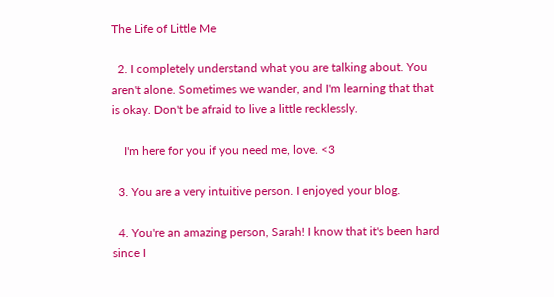The Life of Little Me

  2. I completely understand what you are talking about. You aren't alone. Sometimes we wander, and I'm learning that that is okay. Don't be afraid to live a little recklessly.

    I'm here for you if you need me, love. <3

  3. You are a very intuitive person. I enjoyed your blog.

  4. You're an amazing person, Sarah! I know that it's been hard since I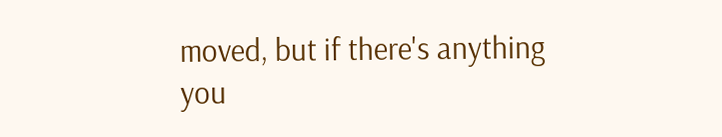moved, but if there's anything you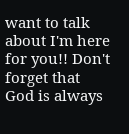want to talk about I'm here for you!! Don't forget that God is always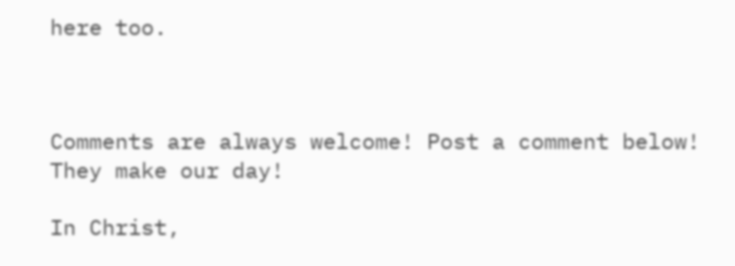here too.



Comments are always welcome! Post a comment below! They make our day!

In Christ,